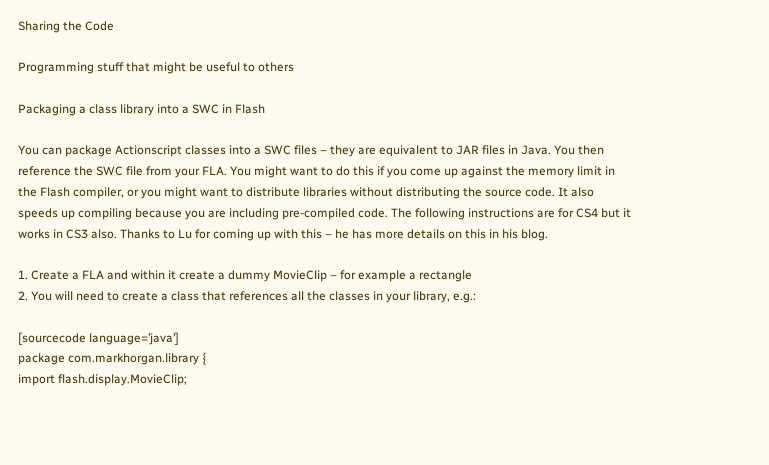Sharing the Code

Programming stuff that might be useful to others

Packaging a class library into a SWC in Flash

You can package Actionscript classes into a SWC files – they are equivalent to JAR files in Java. You then reference the SWC file from your FLA. You might want to do this if you come up against the memory limit in the Flash compiler, or you might want to distribute libraries without distributing the source code. It also speeds up compiling because you are including pre-compiled code. The following instructions are for CS4 but it works in CS3 also. Thanks to Lu for coming up with this – he has more details on this in his blog.

1. Create a FLA and within it create a dummy MovieClip – for example a rectangle
2. You will need to create a class that references all the classes in your library, e.g.:

[sourcecode language=’java’]
package com.markhorgan.library {
import flash.display.MovieClip;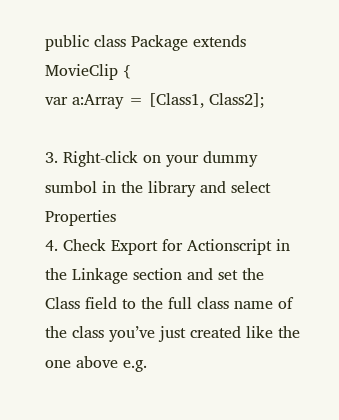public class Package extends MovieClip {
var a:Array = [Class1, Class2];

3. Right-click on your dummy sumbol in the library and select Properties
4. Check Export for Actionscript in the Linkage section and set the Class field to the full class name of the class you’ve just created like the one above e.g.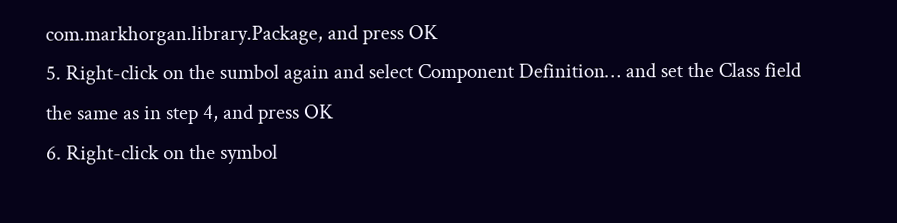com.markhorgan.library.Package, and press OK
5. Right-click on the sumbol again and select Component Definition… and set the Class field the same as in step 4, and press OK
6. Right-click on the symbol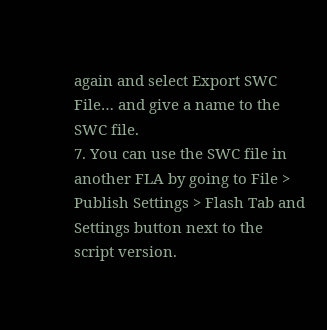again and select Export SWC File… and give a name to the SWC file.
7. You can use the SWC file in another FLA by going to File > Publish Settings > Flash Tab and Settings button next to the script version.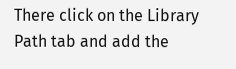There click on the Library Path tab and add the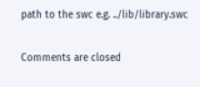path to the swc e.g. ../lib/library.swc

Comments are closed